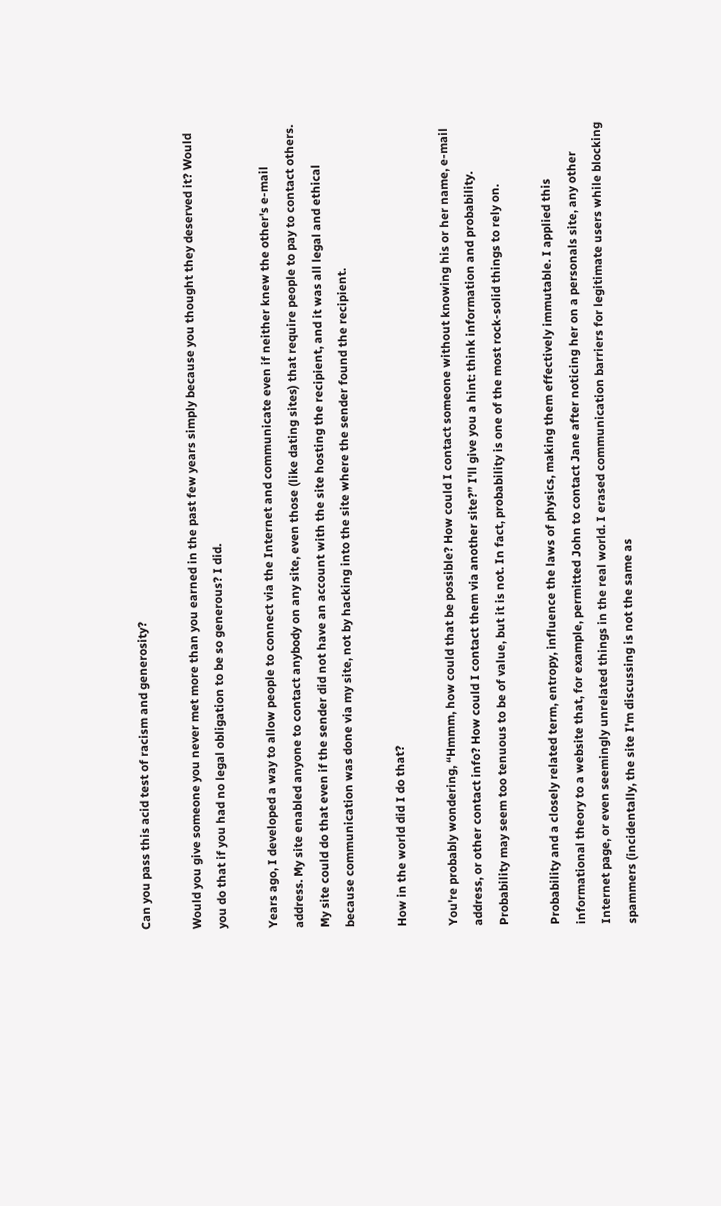Can you pass this acid test of racism and generosity?

Would you give someone you never met more than you earned in the past few years simply because you thought they deserved it? Would you do that if you had no legal obligation to be so generous? I did.

Years ago, I developed a way to allow people to connect via the Internet and communicate even if neither knew the other's e-mail address. My site enabled anyone to contact anybody on any site, even those (like dating sites) that require people to pay to contact others. My site could do that even if the sender did not have an account with the site hosting the recipient, and it was all legal and ethical because communication was done via my site, not by hacking into the site where the sender found the recipient.

How in the world did I do that?

You're probably wondering, “Hmmm, how could that be possible? How could I contact someone without knowing his or her name, e-mail address, or other contact info? How could I contact them via another site?” I'll give you a hint: think information and probability. Probability may seem too tenuous to be of value, but it is not. In fact, probability is one of the most rock-solid things to rely on.

Probability and a closely related term, entropy, influence the laws of physics, making them effectively immutable. I applied this informational theory to a website that, for example, permitted John to contact Jane after noticing her on a personals site, any other Internet page, or even seemingly unrelated things in the real world. I erased communication barriers for legitimate users while blocking spammers (incidentally, the site I'm discussing is not the same as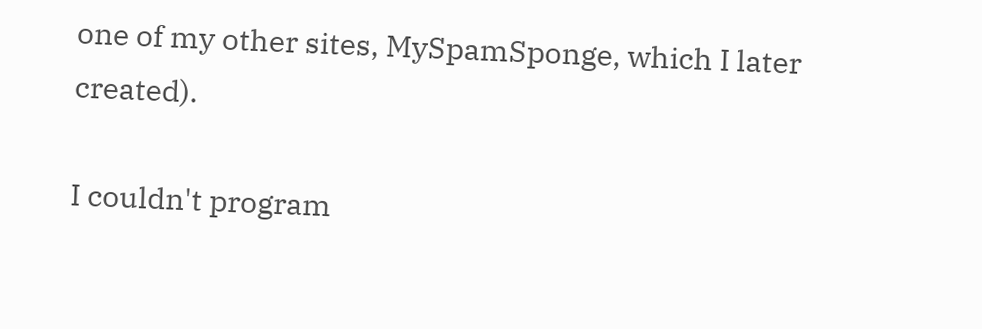one of my other sites, MySpamSponge, which I later created).

I couldn't program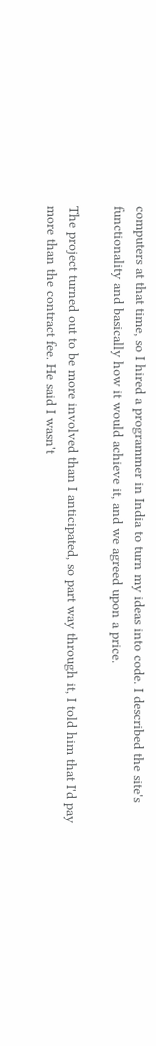computers at that time, so I hired a programmer in India to turn my ideas into code. I described the site's functionality and basically how it would achieve it, and we agreed upon a price.

The project turned out to be more involved than I anticipated, so part way through it, I told him that I'd pay more than the contract fee. He said I wasn't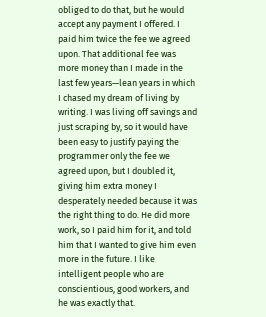obliged to do that, but he would accept any payment I offered. I paid him twice the fee we agreed upon. That additional fee was more money than I made in the last few years—lean years in which I chased my dream of living by writing. I was living off savings and just scraping by, so it would have been easy to justify paying the programmer only the fee we agreed upon, but I doubled it, giving him extra money I desperately needed because it was the right thing to do. He did more work, so I paid him for it, and told him that I wanted to give him even more in the future. I like intelligent people who are conscientious, good workers, and he was exactly that.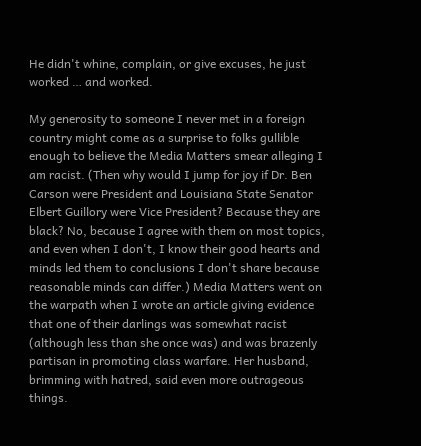He didn't whine, complain, or give excuses, he just worked … and worked.

My generosity to someone I never met in a foreign country might come as a surprise to folks gullible enough to believe the Media Matters smear alleging I am racist. (Then why would I jump for joy if Dr. Ben Carson were President and Louisiana State Senator Elbert Guillory were Vice President? Because they are black? No, because I agree with them on most topics, and even when I don't, I know their good hearts and minds led them to conclusions I don't share because reasonable minds can differ.) Media Matters went on the warpath when I wrote an article giving evidence that one of their darlings was somewhat racist (although less than she once was) and was brazenly partisan in promoting class warfare. Her husband, brimming with hatred, said even more outrageous things.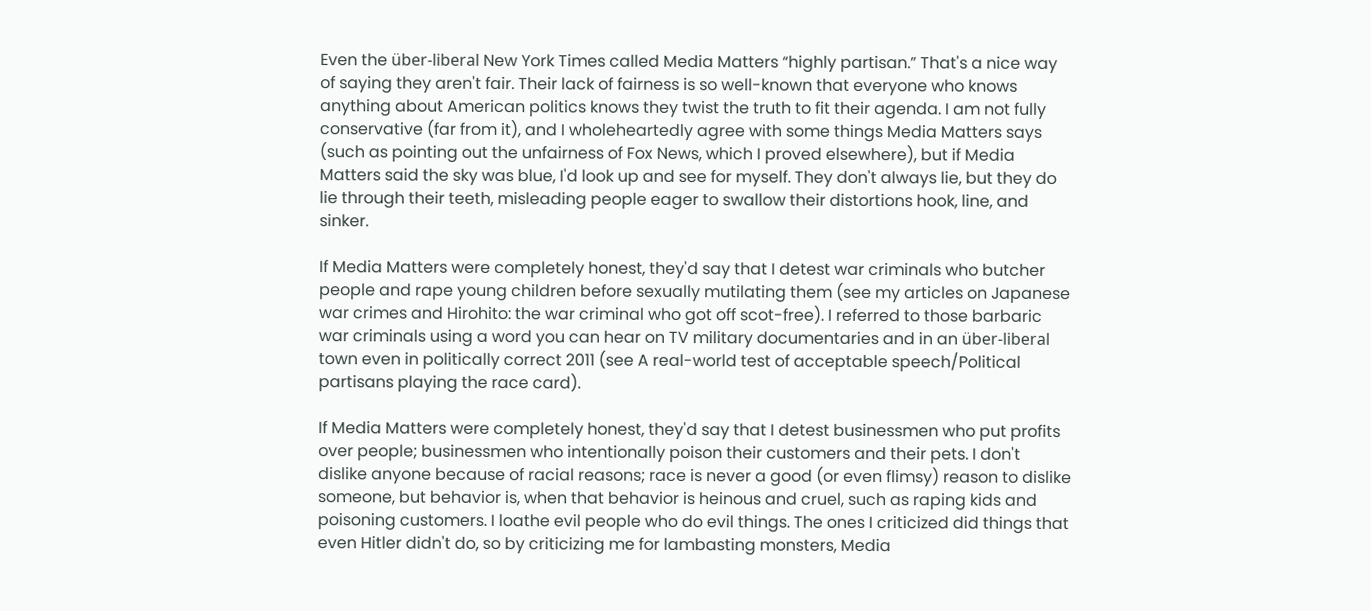Even the über-liberal New York Times called Media Matters “highly partisan.” That's a nice way of saying they aren't fair. Their lack of fairness is so well-known that everyone who knows anything about American politics knows they twist the truth to fit their agenda. I am not fully conservative (far from it), and I wholeheartedly agree with some things Media Matters says (such as pointing out the unfairness of Fox News, which I proved elsewhere), but if Media Matters said the sky was blue, I'd look up and see for myself. They don't always lie, but they do lie through their teeth, misleading people eager to swallow their distortions hook, line, and sinker.

If Media Matters were completely honest, they'd say that I detest war criminals who butcher people and rape young children before sexually mutilating them (see my articles on Japanese war crimes and Hirohito: the war criminal who got off scot-free). I referred to those barbaric war criminals using a word you can hear on TV military documentaries and in an über-liberal town even in politically correct 2011 (see A real-world test of acceptable speech/Political partisans playing the race card).

If Media Matters were completely honest, they'd say that I detest businessmen who put profits over people; businessmen who intentionally poison their customers and their pets. I don't dislike anyone because of racial reasons; race is never a good (or even flimsy) reason to dislike someone, but behavior is, when that behavior is heinous and cruel, such as raping kids and poisoning customers. I loathe evil people who do evil things. The ones I criticized did things that even Hitler didn't do, so by criticizing me for lambasting monsters, Media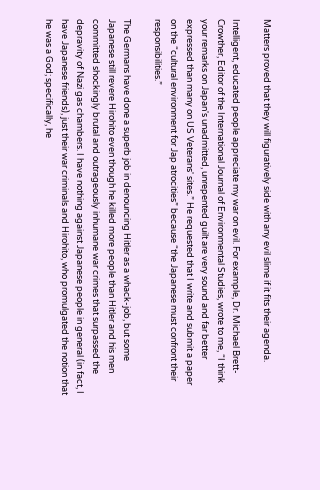Matters proved that they will figuratively side with any evil slime if it fits their agenda.

Intelligent, educated people appreciate my war on evil. For example, Dr. Michael Brett-Crowther, Editor of the International Journal of Environmental Studies, wrote to me, “I think your remarks on Japan's unadmitted, unrepented guilt are very sound and far better expressed than many on US Veterans' sites.” He requested that I write and submit a paper on the “cultural environment for Jap atrocities” because “the Japanese must confront their responsibilities.”

The Germans have done a superb job in denouncing Hitler as a whack-job, but some Japanese still revere Hirohito even though he killed more people than Hitler and his men committed shockingly brutal and outrageously inhumane war crimes that surpassed the depravity of Nazi gas chambers. I have nothing against Japanese people in general (in fact, I have Japanese friends), just their war criminals and Hirohito, who promulgated the notion that he was a God; specifically, he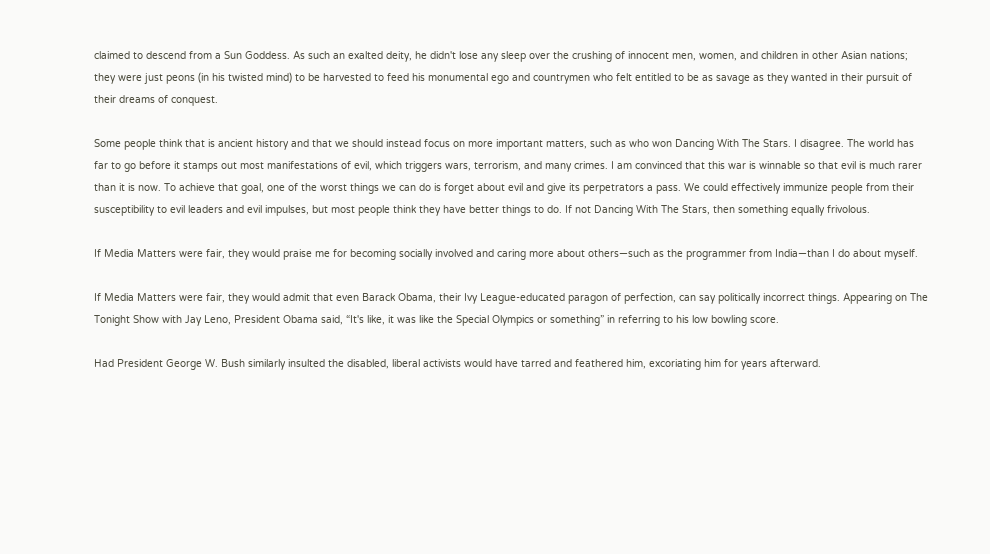claimed to descend from a Sun Goddess. As such an exalted deity, he didn't lose any sleep over the crushing of innocent men, women, and children in other Asian nations; they were just peons (in his twisted mind) to be harvested to feed his monumental ego and countrymen who felt entitled to be as savage as they wanted in their pursuit of their dreams of conquest.

Some people think that is ancient history and that we should instead focus on more important matters, such as who won Dancing With The Stars. I disagree. The world has far to go before it stamps out most manifestations of evil, which triggers wars, terrorism, and many crimes. I am convinced that this war is winnable so that evil is much rarer than it is now. To achieve that goal, one of the worst things we can do is forget about evil and give its perpetrators a pass. We could effectively immunize people from their susceptibility to evil leaders and evil impulses, but most people think they have better things to do. If not Dancing With The Stars, then something equally frivolous.

If Media Matters were fair, they would praise me for becoming socially involved and caring more about others—such as the programmer from India—than I do about myself.

If Media Matters were fair, they would admit that even Barack Obama, their Ivy League-educated paragon of perfection, can say politically incorrect things. Appearing on The Tonight Show with Jay Leno, President Obama said, “It's like, it was like the Special Olympics or something” in referring to his low bowling score.

Had President George W. Bush similarly insulted the disabled, liberal activists would have tarred and feathered him, excoriating him for years afterward.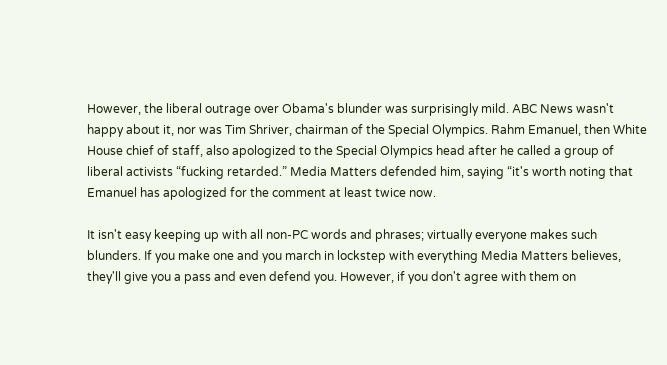However, the liberal outrage over Obama's blunder was surprisingly mild. ABC News wasn't happy about it, nor was Tim Shriver, chairman of the Special Olympics. Rahm Emanuel, then White House chief of staff, also apologized to the Special Olympics head after he called a group of liberal activists “fucking retarded.” Media Matters defended him, saying “it's worth noting that Emanuel has apologized for the comment at least twice now.

It isn't easy keeping up with all non-PC words and phrases; virtually everyone makes such blunders. If you make one and you march in lockstep with everything Media Matters believes, they'll give you a pass and even defend you. However, if you don't agree with them on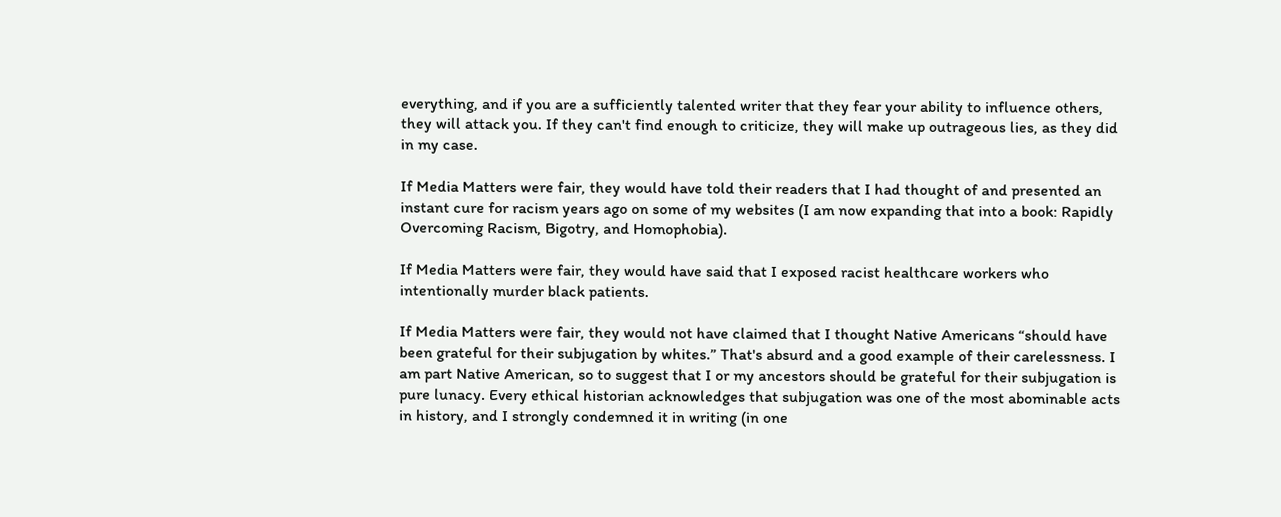everything, and if you are a sufficiently talented writer that they fear your ability to influence others, they will attack you. If they can't find enough to criticize, they will make up outrageous lies, as they did in my case.

If Media Matters were fair, they would have told their readers that I had thought of and presented an instant cure for racism years ago on some of my websites (I am now expanding that into a book: Rapidly Overcoming Racism, Bigotry, and Homophobia).

If Media Matters were fair, they would have said that I exposed racist healthcare workers who intentionally murder black patients.

If Media Matters were fair, they would not have claimed that I thought Native Americans “should have been grateful for their subjugation by whites.” That's absurd and a good example of their carelessness. I am part Native American, so to suggest that I or my ancestors should be grateful for their subjugation is pure lunacy. Every ethical historian acknowledges that subjugation was one of the most abominable acts in history, and I strongly condemned it in writing (in one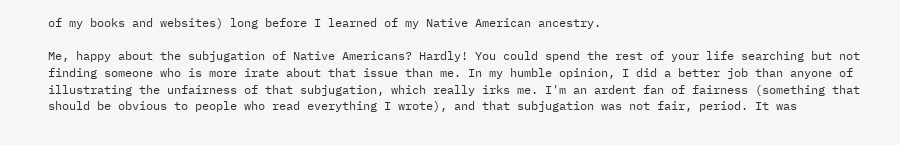of my books and websites) long before I learned of my Native American ancestry.

Me, happy about the subjugation of Native Americans? Hardly! You could spend the rest of your life searching but not finding someone who is more irate about that issue than me. In my humble opinion, I did a better job than anyone of illustrating the unfairness of that subjugation, which really irks me. I'm an ardent fan of fairness (something that should be obvious to people who read everything I wrote), and that subjugation was not fair, period. It was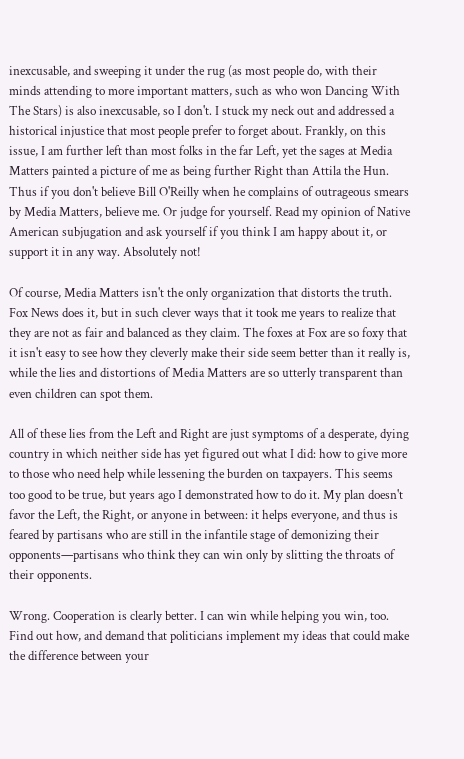inexcusable, and sweeping it under the rug (as most people do, with their minds attending to more important matters, such as who won Dancing With The Stars) is also inexcusable, so I don't. I stuck my neck out and addressed a historical injustice that most people prefer to forget about. Frankly, on this issue, I am further left than most folks in the far Left, yet the sages at Media Matters painted a picture of me as being further Right than Attila the Hun. Thus if you don't believe Bill O'Reilly when he complains of outrageous smears by Media Matters, believe me. Or judge for yourself. Read my opinion of Native American subjugation and ask yourself if you think I am happy about it, or support it in any way. Absolutely not!

Of course, Media Matters isn't the only organization that distorts the truth. Fox News does it, but in such clever ways that it took me years to realize that they are not as fair and balanced as they claim. The foxes at Fox are so foxy that it isn't easy to see how they cleverly make their side seem better than it really is, while the lies and distortions of Media Matters are so utterly transparent than even children can spot them.

All of these lies from the Left and Right are just symptoms of a desperate, dying country in which neither side has yet figured out what I did: how to give more to those who need help while lessening the burden on taxpayers. This seems too good to be true, but years ago I demonstrated how to do it. My plan doesn't favor the Left, the Right, or anyone in between: it helps everyone, and thus is feared by partisans who are still in the infantile stage of demonizing their opponents—partisans who think they can win only by slitting the throats of their opponents.

Wrong. Cooperation is clearly better. I can win while helping you win, too. Find out how, and demand that politicians implement my ideas that could make the difference between your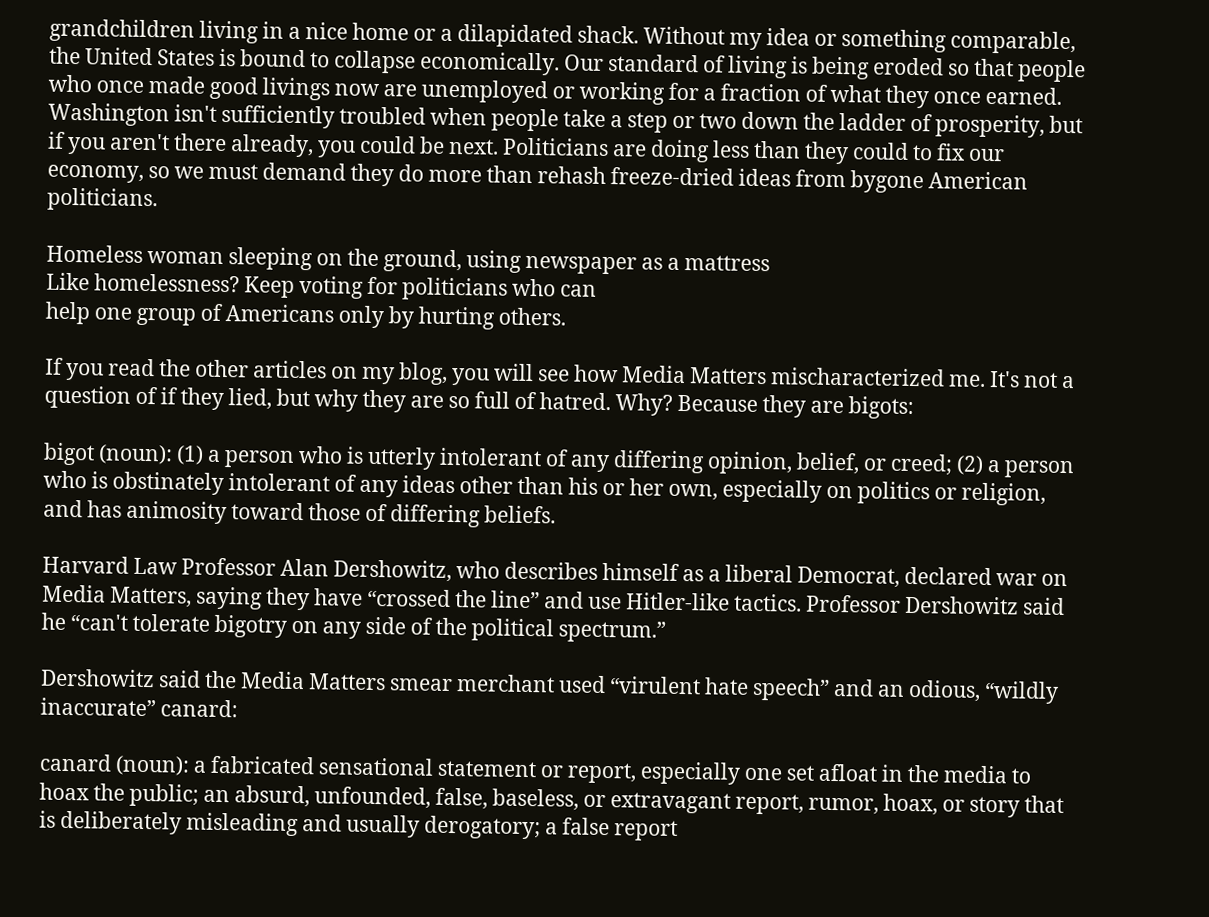grandchildren living in a nice home or a dilapidated shack. Without my idea or something comparable, the United States is bound to collapse economically. Our standard of living is being eroded so that people who once made good livings now are unemployed or working for a fraction of what they once earned. Washington isn't sufficiently troubled when people take a step or two down the ladder of prosperity, but if you aren't there already, you could be next. Politicians are doing less than they could to fix our economy, so we must demand they do more than rehash freeze-dried ideas from bygone American politicians.

Homeless woman sleeping on the ground, using newspaper as a mattress
Like homelessness? Keep voting for politicians who can
help one group of Americans only by hurting others.

If you read the other articles on my blog, you will see how Media Matters mischaracterized me. It's not a question of if they lied, but why they are so full of hatred. Why? Because they are bigots:

bigot (noun): (1) a person who is utterly intolerant of any differing opinion, belief, or creed; (2) a person who is obstinately intolerant of any ideas other than his or her own, especially on politics or religion, and has animosity toward those of differing beliefs.

Harvard Law Professor Alan Dershowitz, who describes himself as a liberal Democrat, declared war on Media Matters, saying they have “crossed the line” and use Hitler-like tactics. Professor Dershowitz said he “can't tolerate bigotry on any side of the political spectrum.”

Dershowitz said the Media Matters smear merchant used “virulent hate speech” and an odious, “wildly inaccurate” canard:

canard (noun): a fabricated sensational statement or report, especially one set afloat in the media to hoax the public; an absurd, unfounded, false, baseless, or extravagant report, rumor, hoax, or story that is deliberately misleading and usually derogatory; a false report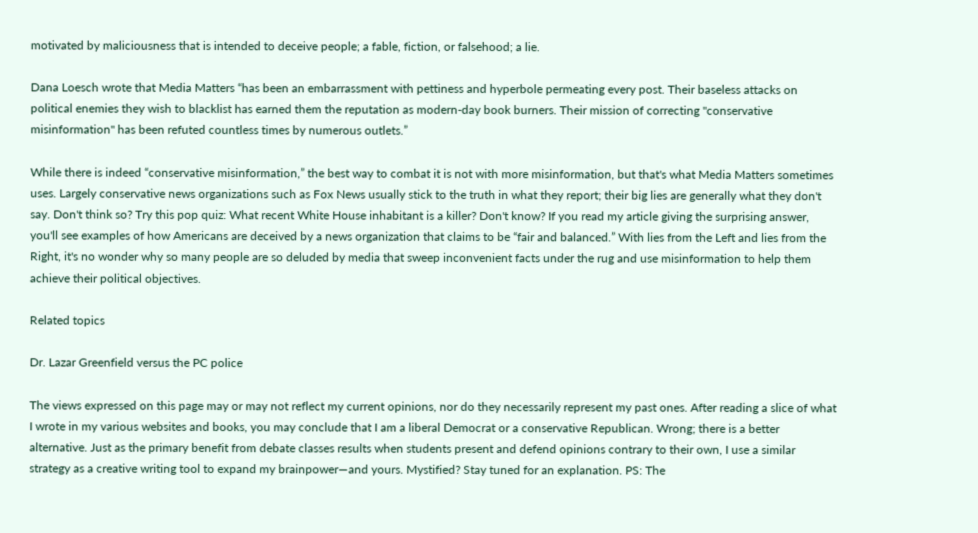motivated by maliciousness that is intended to deceive people; a fable, fiction, or falsehood; a lie.

Dana Loesch wrote that Media Matters “has been an embarrassment with pettiness and hyperbole permeating every post. Their baseless attacks on political enemies they wish to blacklist has earned them the reputation as modern-day book burners. Their mission of correcting "conservative misinformation" has been refuted countless times by numerous outlets.”

While there is indeed “conservative misinformation,” the best way to combat it is not with more misinformation, but that's what Media Matters sometimes uses. Largely conservative news organizations such as Fox News usually stick to the truth in what they report; their big lies are generally what they don't say. Don't think so? Try this pop quiz: What recent White House inhabitant is a killer? Don't know? If you read my article giving the surprising answer, you'll see examples of how Americans are deceived by a news organization that claims to be “fair and balanced.” With lies from the Left and lies from the Right, it's no wonder why so many people are so deluded by media that sweep inconvenient facts under the rug and use misinformation to help them achieve their political objectives.

Related topics

Dr. Lazar Greenfield versus the PC police

The views expressed on this page may or may not reflect my current opinions, nor do they necessarily represent my past ones. After reading a slice of what I wrote in my various websites and books, you may conclude that I am a liberal Democrat or a conservative Republican. Wrong; there is a better alternative. Just as the primary benefit from debate classes results when students present and defend opinions contrary to their own, I use a similar strategy as a creative writing tool to expand my brainpower—and yours. Mystified? Stay tuned for an explanation. PS: The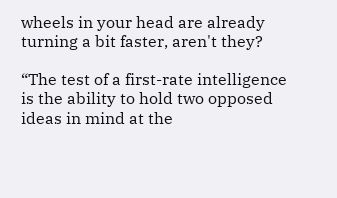wheels in your head are already turning a bit faster, aren't they?

“The test of a first-rate intelligence is the ability to hold two opposed ideas in mind at the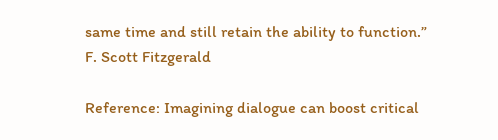same time and still retain the ability to function.”
F. Scott Fitzgerald

Reference: Imagining dialogue can boost critical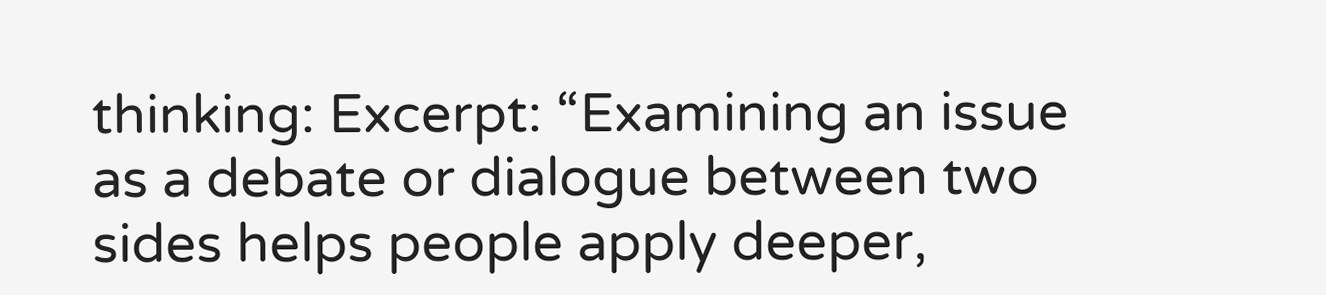thinking: Excerpt: “Examining an issue as a debate or dialogue between two sides helps people apply deeper,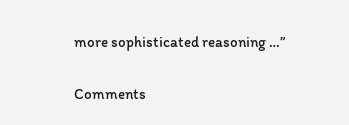more sophisticated reasoning …”

Comments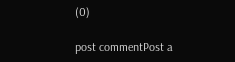(0)

post commentPost a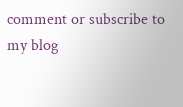comment or subscribe to my blog